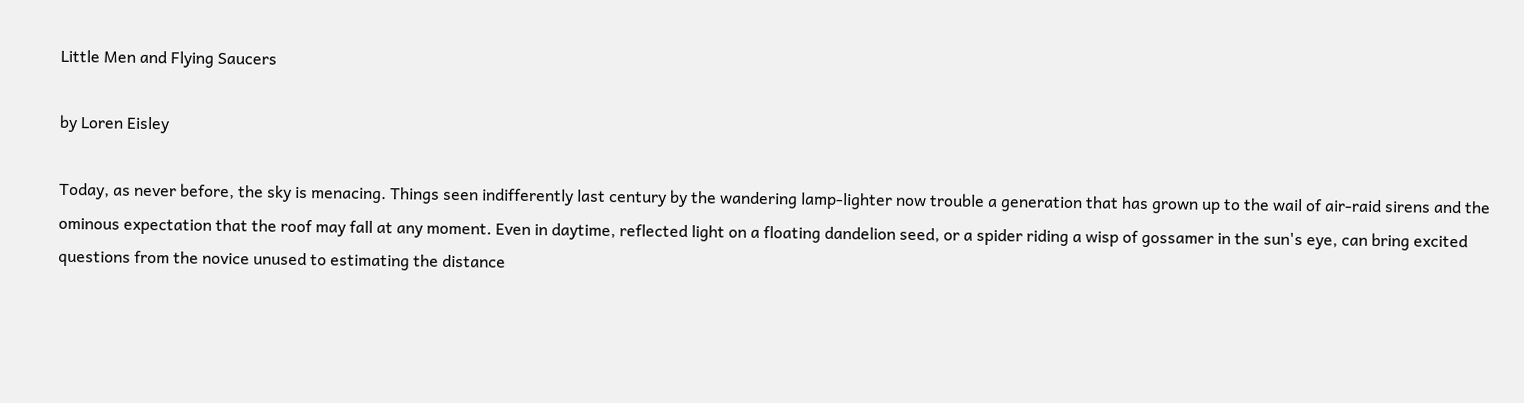Little Men and Flying Saucers

by Loren Eisley

Today, as never before, the sky is menacing. Things seen indifferently last century by the wandering lamp-lighter now trouble a generation that has grown up to the wail of air-raid sirens and the ominous expectation that the roof may fall at any moment. Even in daytime, reflected light on a floating dandelion seed, or a spider riding a wisp of gossamer in the sun's eye, can bring excited questions from the novice unused to estimating the distance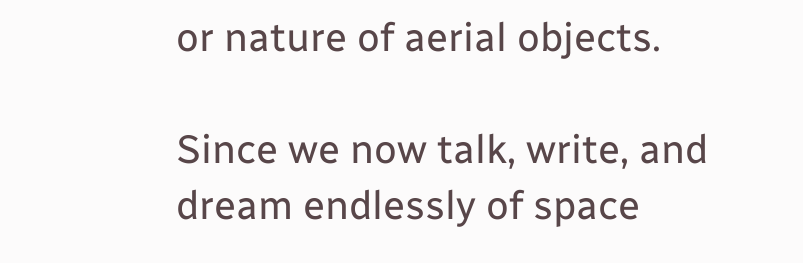or nature of aerial objects.

Since we now talk, write, and dream endlessly of space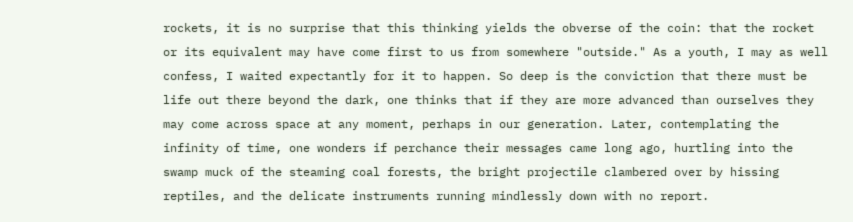rockets, it is no surprise that this thinking yields the obverse of the coin: that the rocket or its equivalent may have come first to us from somewhere "outside." As a youth, I may as well confess, I waited expectantly for it to happen. So deep is the conviction that there must be life out there beyond the dark, one thinks that if they are more advanced than ourselves they may come across space at any moment, perhaps in our generation. Later, contemplating the infinity of time, one wonders if perchance their messages came long ago, hurtling into the swamp muck of the steaming coal forests, the bright projectile clambered over by hissing reptiles, and the delicate instruments running mindlessly down with no report.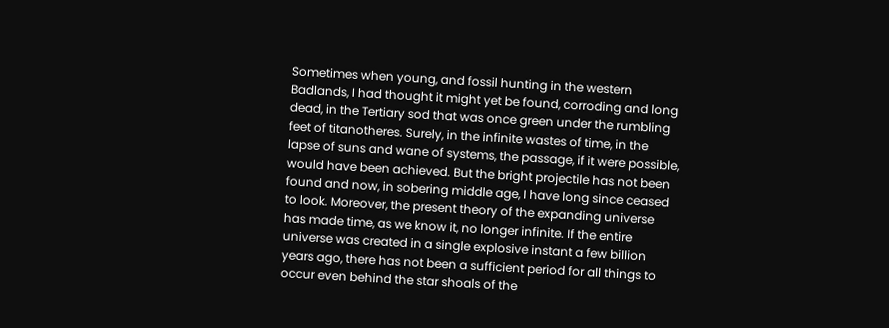Sometimes when young, and fossil hunting in the western Badlands, I had thought it might yet be found, corroding and long dead, in the Tertiary sod that was once green under the rumbling feet of titanotheres. Surely, in the infinite wastes of time, in the lapse of suns and wane of systems, the passage, if it were possible, would have been achieved. But the bright projectile has not been found and now, in sobering middle age, I have long since ceased to look. Moreover, the present theory of the expanding universe has made time, as we know it, no longer infinite. If the entire universe was created in a single explosive instant a few billion years ago, there has not been a sufficient period for all things to occur even behind the star shoals of the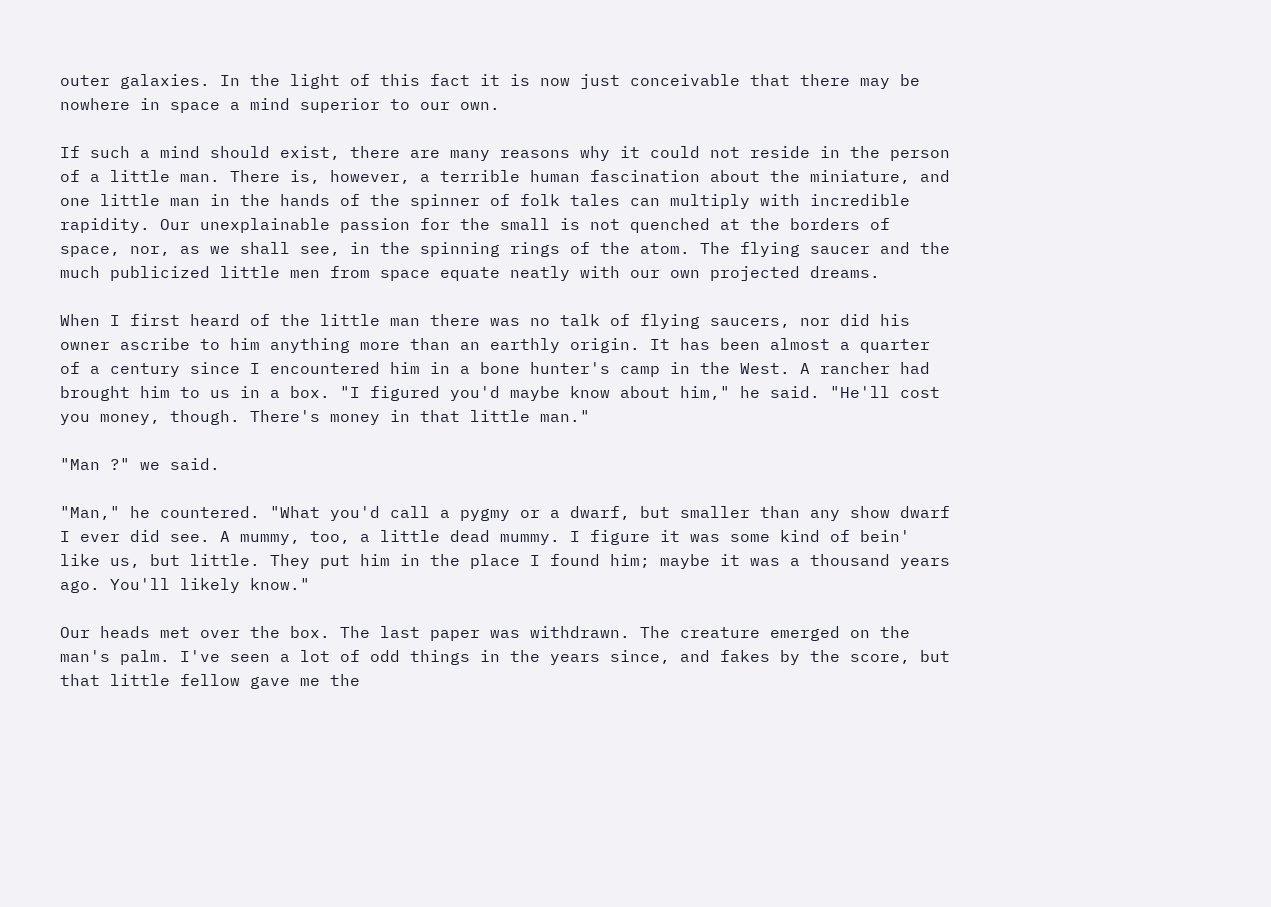outer galaxies. In the light of this fact it is now just conceivable that there may be nowhere in space a mind superior to our own.

If such a mind should exist, there are many reasons why it could not reside in the person of a little man. There is, however, a terrible human fascination about the miniature, and one little man in the hands of the spinner of folk tales can multiply with incredible rapidity. Our unexplainable passion for the small is not quenched at the borders of space, nor, as we shall see, in the spinning rings of the atom. The flying saucer and the much publicized little men from space equate neatly with our own projected dreams.

When I first heard of the little man there was no talk of flying saucers, nor did his owner ascribe to him anything more than an earthly origin. It has been almost a quarter of a century since I encountered him in a bone hunter's camp in the West. A rancher had brought him to us in a box. "I figured you'd maybe know about him," he said. "He'll cost you money, though. There's money in that little man."

"Man ?" we said.

"Man," he countered. "What you'd call a pygmy or a dwarf, but smaller than any show dwarf I ever did see. A mummy, too, a little dead mummy. I figure it was some kind of bein' like us, but little. They put him in the place I found him; maybe it was a thousand years ago. You'll likely know."

Our heads met over the box. The last paper was withdrawn. The creature emerged on the man's palm. I've seen a lot of odd things in the years since, and fakes by the score, but that little fellow gave me the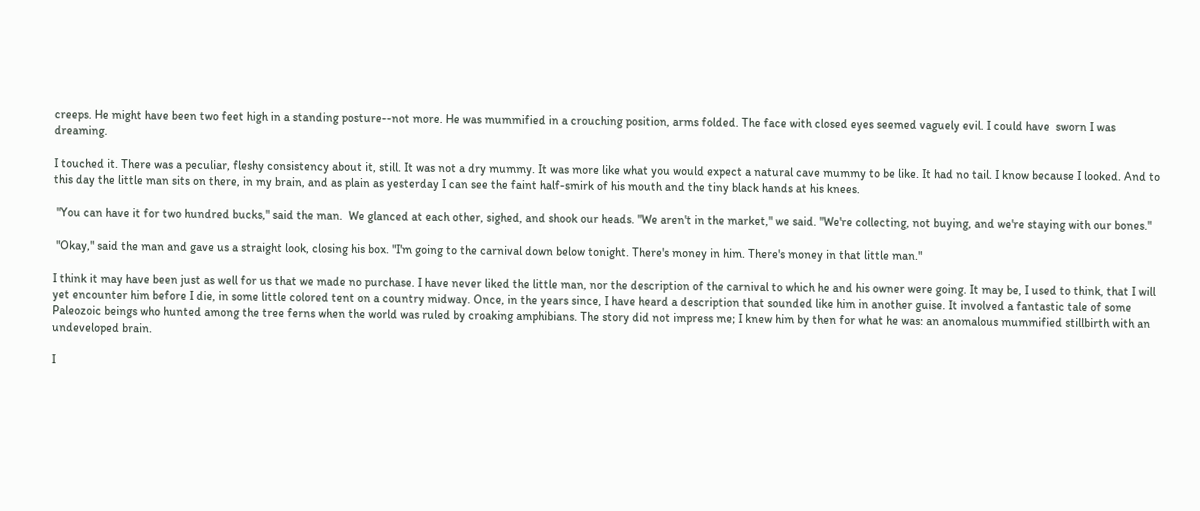creeps. He might have been two feet high in a standing posture--not more. He was mummified in a crouching position, arms folded. The face with closed eyes seemed vaguely evil. I could have  sworn I was dreaming.

I touched it. There was a peculiar, fleshy consistency about it, still. It was not a dry mummy. It was more like what you would expect a natural cave mummy to be like. It had no tail. I know because I looked. And to this day the little man sits on there, in my brain, and as plain as yesterday I can see the faint half-smirk of his mouth and the tiny black hands at his knees.

 "You can have it for two hundred bucks," said the man.  We glanced at each other, sighed, and shook our heads. "We aren't in the market," we said. "We're collecting, not buying, and we're staying with our bones."

 "Okay," said the man and gave us a straight look, closing his box. "I'm going to the carnival down below tonight. There's money in him. There's money in that little man."

I think it may have been just as well for us that we made no purchase. I have never liked the little man, nor the description of the carnival to which he and his owner were going. It may be, I used to think, that I will yet encounter him before I die, in some little colored tent on a country midway. Once, in the years since, I have heard a description that sounded like him in another guise. It involved a fantastic tale of some Paleozoic beings who hunted among the tree ferns when the world was ruled by croaking amphibians. The story did not impress me; I knew him by then for what he was: an anomalous mummified stillbirth with an undeveloped brain.

I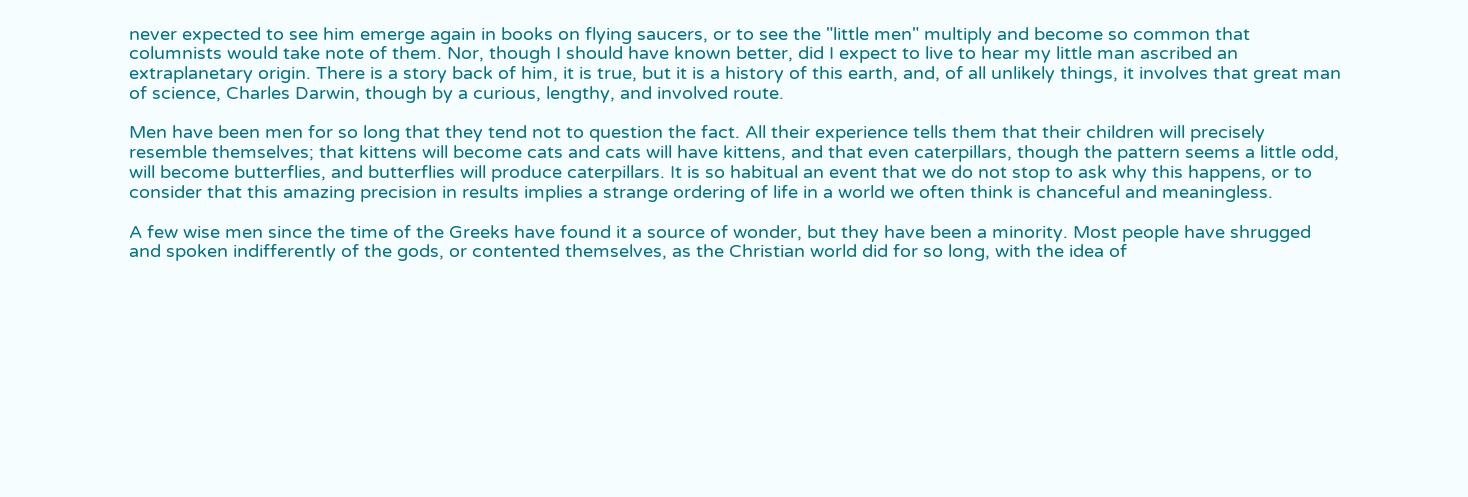never expected to see him emerge again in books on flying saucers, or to see the "little men" multiply and become so common that columnists would take note of them. Nor, though I should have known better, did I expect to live to hear my little man ascribed an extraplanetary origin. There is a story back of him, it is true, but it is a history of this earth, and, of all unlikely things, it involves that great man of science, Charles Darwin, though by a curious, lengthy, and involved route.

Men have been men for so long that they tend not to question the fact. All their experience tells them that their children will precisely resemble themselves; that kittens will become cats and cats will have kittens, and that even caterpillars, though the pattern seems a little odd, will become butterflies, and butterflies will produce caterpillars. It is so habitual an event that we do not stop to ask why this happens, or to consider that this amazing precision in results implies a strange ordering of life in a world we often think is chanceful and meaningless.

A few wise men since the time of the Greeks have found it a source of wonder, but they have been a minority. Most people have shrugged and spoken indifferently of the gods, or contented themselves, as the Christian world did for so long, with the idea of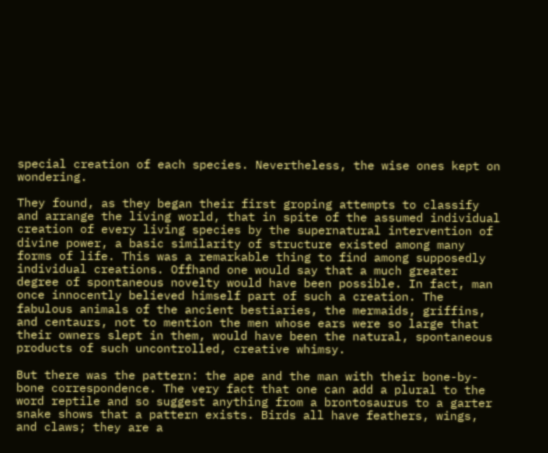special creation of each species. Nevertheless, the wise ones kept on wondering.

They found, as they began their first groping attempts to classify and arrange the living world, that in spite of the assumed individual creation of every living species by the supernatural intervention of divine power, a basic similarity of structure existed among many forms of life. This was a remarkable thing to find among supposedly individual creations. Offhand one would say that a much greater degree of spontaneous novelty would have been possible. In fact, man once innocently believed himself part of such a creation. The fabulous animals of the ancient bestiaries, the mermaids, griffins, and centaurs, not to mention the men whose ears were so large that their owners slept in them, would have been the natural, spontaneous products of such uncontrolled, creative whimsy.

But there was the pattern: the ape and the man with their bone-by-bone correspondence. The very fact that one can add a plural to the word reptile and so suggest anything from a brontosaurus to a garter snake shows that a pattern exists. Birds all have feathers, wings, and claws; they are a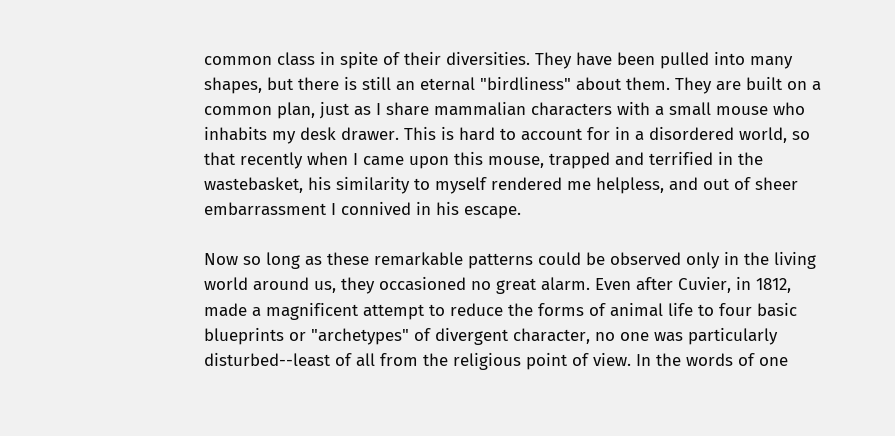common class in spite of their diversities. They have been pulled into many shapes, but there is still an eternal "birdliness" about them. They are built on a common plan, just as I share mammalian characters with a small mouse who inhabits my desk drawer. This is hard to account for in a disordered world, so that recently when I came upon this mouse, trapped and terrified in the wastebasket, his similarity to myself rendered me helpless, and out of sheer embarrassment I connived in his escape.

Now so long as these remarkable patterns could be observed only in the living world around us, they occasioned no great alarm. Even after Cuvier, in 1812, made a magnificent attempt to reduce the forms of animal life to four basic blueprints or "archetypes" of divergent character, no one was particularly disturbed--least of all from the religious point of view. In the words of one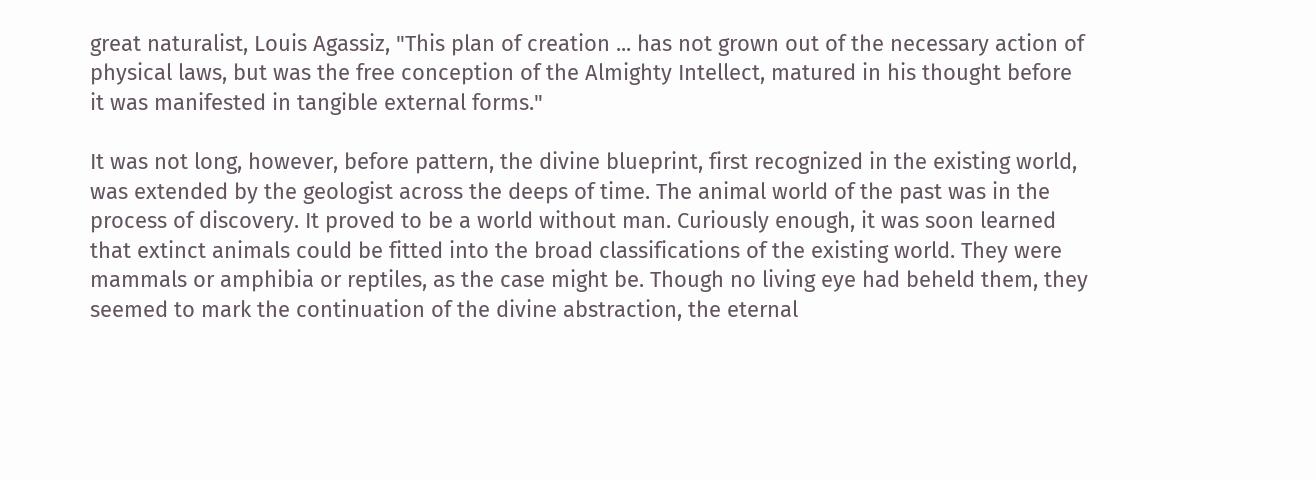great naturalist, Louis Agassiz, "This plan of creation ... has not grown out of the necessary action of physical laws, but was the free conception of the Almighty Intellect, matured in his thought before it was manifested in tangible external forms."

It was not long, however, before pattern, the divine blueprint, first recognized in the existing world, was extended by the geologist across the deeps of time. The animal world of the past was in the process of discovery. It proved to be a world without man. Curiously enough, it was soon learned that extinct animals could be fitted into the broad classifications of the existing world. They were mammals or amphibia or reptiles, as the case might be. Though no living eye had beheld them, they seemed to mark the continuation of the divine abstraction, the eternal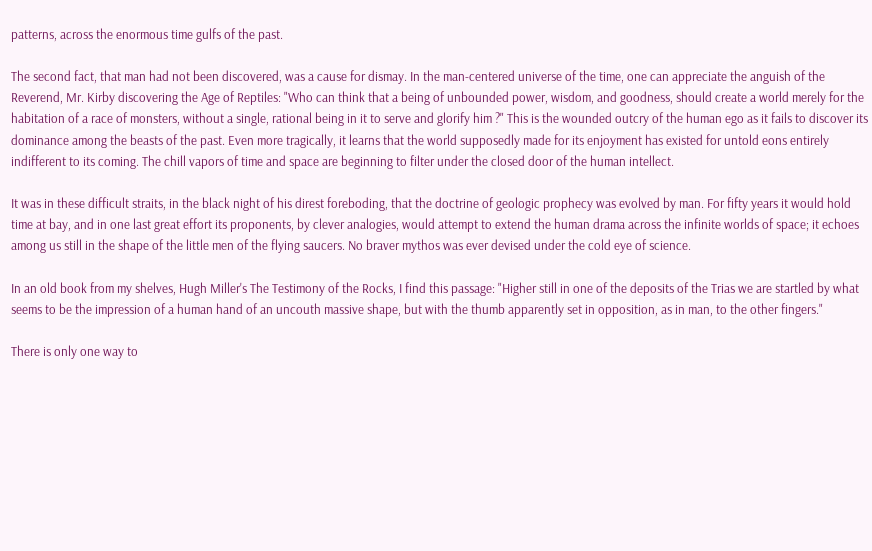patterns, across the enormous time gulfs of the past.

The second fact, that man had not been discovered, was a cause for dismay. In the man-centered universe of the time, one can appreciate the anguish of the Reverend, Mr. Kirby discovering the Age of Reptiles: "Who can think that a being of unbounded power, wisdom, and goodness, should create a world merely for the habitation of a race of monsters, without a single, rational being in it to serve and glorify him ?" This is the wounded outcry of the human ego as it fails to discover its dominance among the beasts of the past. Even more tragically, it learns that the world supposedly made for its enjoyment has existed for untold eons entirely indifferent to its coming. The chill vapors of time and space are beginning to filter under the closed door of the human intellect.

It was in these difficult straits, in the black night of his direst foreboding, that the doctrine of geologic prophecy was evolved by man. For fifty years it would hold time at bay, and in one last great effort its proponents, by clever analogies, would attempt to extend the human drama across the infinite worlds of space; it echoes among us still in the shape of the little men of the flying saucers. No braver mythos was ever devised under the cold eye of science.

In an old book from my shelves, Hugh Miller's The Testimony of the Rocks, I find this passage: "Higher still in one of the deposits of the Trias we are startled by what seems to be the impression of a human hand of an uncouth massive shape, but with the thumb apparently set in opposition, as in man, to the other fingers."

There is only one way to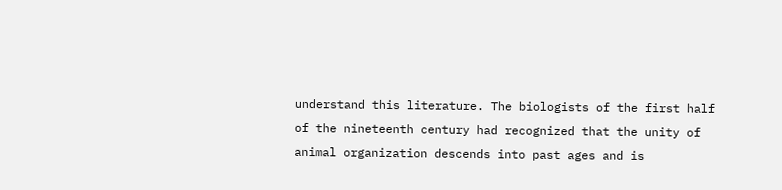understand this literature. The biologists of the first half of the nineteenth century had recognized that the unity of animal organization descends into past ages and is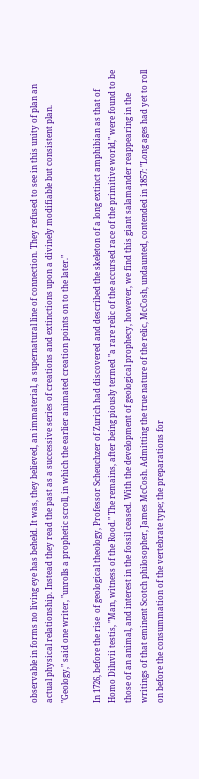observable in forms no living eye has beheld. It was, they believed, an immaterial, a supernatural line of connection. They refused to see in this unity of plan an actual physical relationship. Instead they read the past as a successive series of creations and extinctions upon a divinely modifiable but consistent plan. "Geology," said one writer, "unrolls a prophetic scroll, in which the earlier animated creation points on to the later."

In 1726, before the rise  of geological theology, Professor Scheuchzer of Zurich had discovered and described the skeleton of a long extinct amphibian as that of Homo Diluvii testis, "Man, witness of the Rood." The remains, after being piously termed "a rare relic of the accursed race of the primitive world," were found to be those of an animal, and interest in the fossil ceased. With the development of geological prophecy, however, we find this giant salamander reappearing in the writings of that eminent Scotch philosopher, James McCosh. Admitting the true nature of the relic, McCosh, undaunted, contended in 1857: "Long ages had yet to roll on before the consummation of the vertebrate type; the preparations for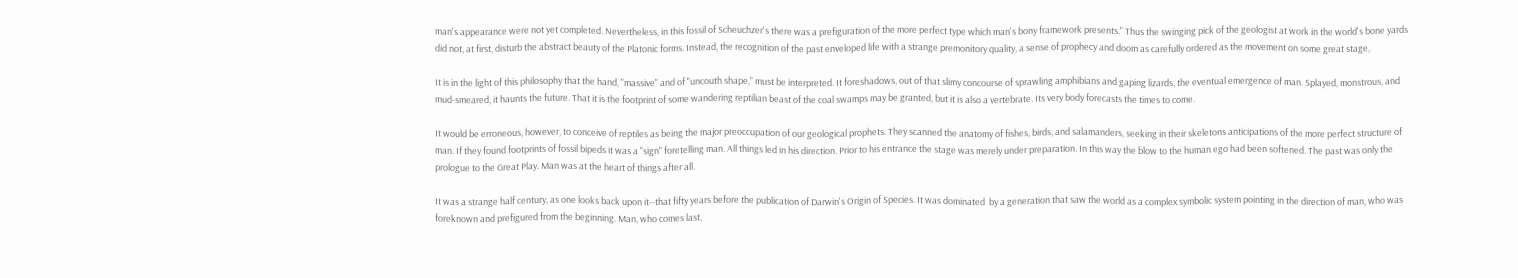man's appearance were not yet completed. Nevertheless, in this fossil of Scheuchzer's there was a prefiguration of the more perfect type which man's bony framework presents." Thus the swinging pick of the geologist at work in the world's bone yards did not, at first, disturb the abstract beauty of the Platonic forms. Instead, the recognition of the past enveloped life with a strange premonitory quality, a sense of prophecy and doom as carefully ordered as the movement on some great stage,

It is in the light of this philosophy that the hand, "massive" and of "uncouth shape," must be interpreted. It foreshadows, out of that slimy concourse of sprawling amphibians and gaping lizards, the eventual emergence of man. Splayed, monstrous, and mud-smeared, it haunts the future. That it is the footprint of some wandering reptilian beast of the coal swamps may be granted, but it is also a vertebrate. Its very body forecasts the times to come.

It would be erroneous, however, to conceive of reptiles as being the major preoccupation of our geological prophets. They scanned the anatomy of fishes, birds, and salamanders, seeking in their skeletons anticipations of the more perfect structure of man. If they found footprints of fossil bipeds it was a "sign" foretelling man. All things led in his direction. Prior to his entrance the stage was merely under preparation. In this way the blow to the human ego had been softened. The past was only the prologue to the Great Play. Man was at the heart of things after all.

It was a strange half century, as one looks back upon it--that fifty years before the publication of Darwin's Origin of Species. It was dominated  by a generation that saw the world as a complex symbolic system pointing in the direction of man, who was foreknown and prefigured from the beginning. Man, who comes last,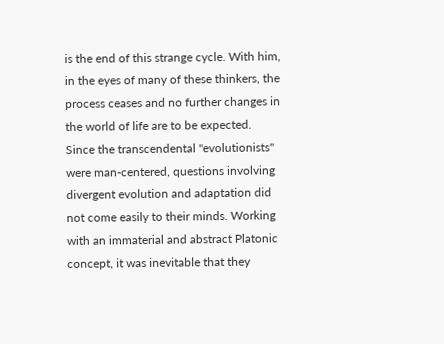is the end of this strange cycle. With him, in the eyes of many of these thinkers, the process ceases and no further changes in the world of life are to be expected. Since the transcendental "evolutionists" were man-centered, questions involving divergent evolution and adaptation did not come easily to their minds. Working with an immaterial and abstract Platonic concept, it was inevitable that they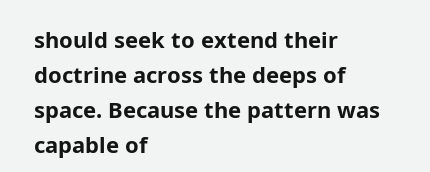should seek to extend their doctrine across the deeps of space. Because the pattern was capable of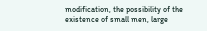modification, the possibility of the existence of small men, large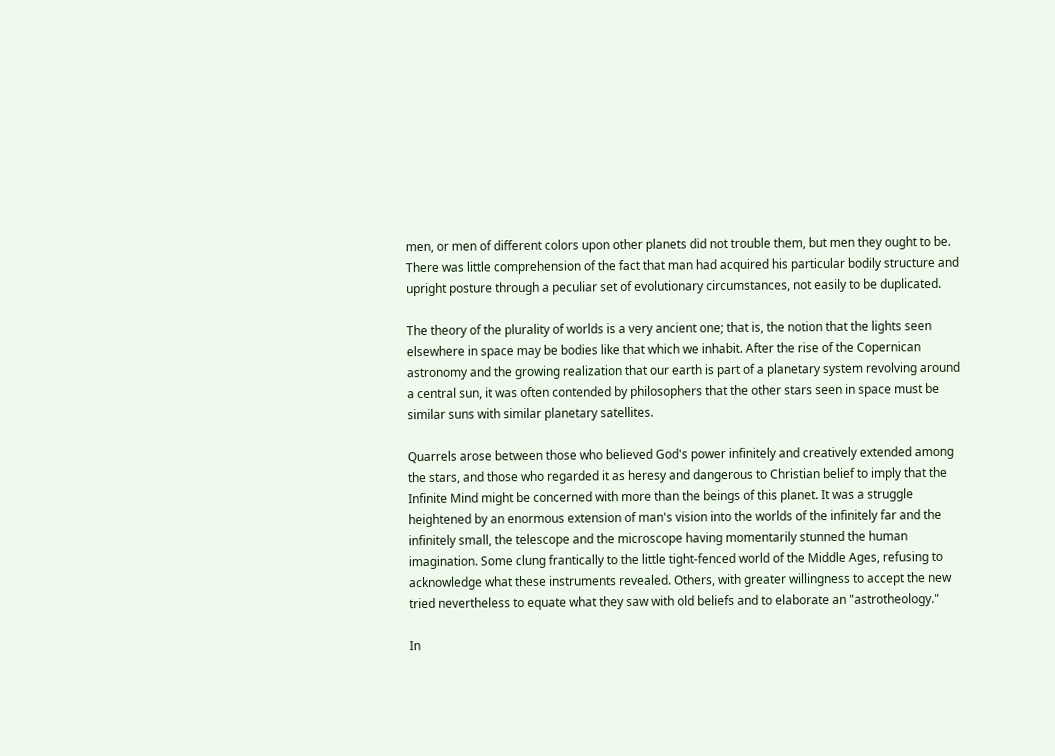men, or men of different colors upon other planets did not trouble them, but men they ought to be. There was little comprehension of the fact that man had acquired his particular bodily structure and upright posture through a peculiar set of evolutionary circumstances, not easily to be duplicated.

The theory of the plurality of worlds is a very ancient one; that is, the notion that the lights seen elsewhere in space may be bodies like that which we inhabit. After the rise of the Copernican astronomy and the growing realization that our earth is part of a planetary system revolving around a central sun, it was often contended by philosophers that the other stars seen in space must be similar suns with similar planetary satellites.

Quarrels arose between those who believed God's power infinitely and creatively extended among the stars, and those who regarded it as heresy and dangerous to Christian belief to imply that the Infinite Mind might be concerned with more than the beings of this planet. It was a struggle heightened by an enormous extension of man's vision into the worlds of the infinitely far and the infinitely small, the telescope and the microscope having momentarily stunned the human imagination. Some clung frantically to the little tight-fenced world of the Middle Ages, refusing to acknowledge what these instruments revealed. Others, with greater willingness to accept the new tried nevertheless to equate what they saw with old beliefs and to elaborate an "astrotheology."

In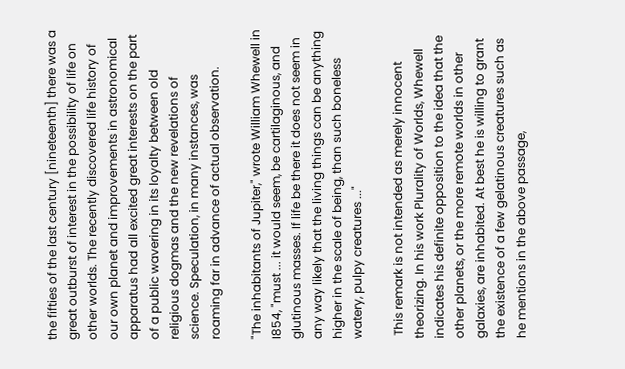the fifties of the last century [nineteenth] there was a great outburst of interest in the possibility of life on other worlds. The recently discovered life history of our own planet and improvements in astronomical apparatus had all excited great interests on the part of a public wavering in its loyalty between old religious dogmas and the new revelations of science. Speculation, in many instances, was roaming far in advance of actual observation.

"The inhabitants of Jupiter," wrote William Whewell in I854, "must ... it would seem, be cartilaginous, and glutinous masses. If life be there it does not seem in any way likely that the living things can be anything higher in the scale of being, than such boneless watery, pulpy creatures ..."

 This remark is not intended as merely innocent theorizing. In his work Plurality of Worlds, Whewell indicates his definite opposition to the idea that the other planets, or the more remote worlds in other galaxies, are inhabited. At best he is willing to grant the existence of a few gelatinous creatures such as he mentions in the above passage,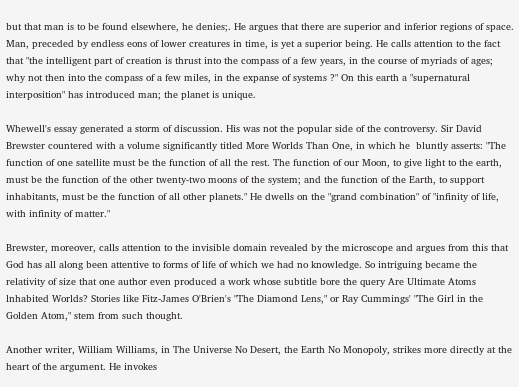but that man is to be found elsewhere, he denies;. He argues that there are superior and inferior regions of space. Man, preceded by endless eons of lower creatures in time, is yet a superior being. He calls attention to the fact that "the intelligent part of creation is thrust into the compass of a few years, in the course of myriads of ages; why not then into the compass of a few miles, in the expanse of systems ?" On this earth a "supernatural interposition" has introduced man; the planet is unique.

Whewell's essay generated a storm of discussion. His was not the popular side of the controversy. Sir David Brewster countered with a volume significantly titled More Worlds Than One, in which he  bluntly asserts: "The function of one satellite must be the function of all the rest. The function of our Moon, to give light to the earth, must be the function of the other twenty-two moons of the system; and the function of the Earth, to support inhabitants, must be the function of all other planets." He dwells on the "grand combination" of "infinity of life, with infinity of matter."

Brewster, moreover, calls attention to the invisible domain revealed by the microscope and argues from this that God has all along been attentive to forms of life of which we had no knowledge. So intriguing became the relativity of size that one author even produced a work whose subtitle bore the query Are Ultimate Atoms lnhabited Worlds? Stories like Fitz-James O'Brien's "The Diamond Lens," or Ray Cummings' "The Girl in the Golden Atom," stem from such thought.

Another writer, William Williams, in The Universe No Desert, the Earth No Monopoly, strikes more directly at the heart of the argument. He invokes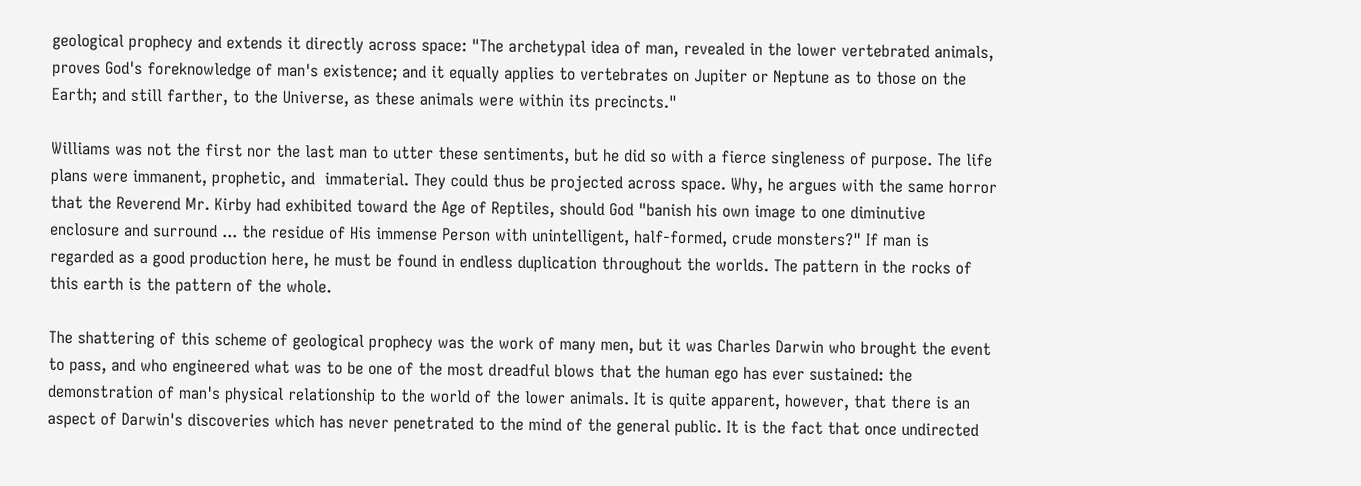geological prophecy and extends it directly across space: "The archetypal idea of man, revealed in the lower vertebrated animals, proves God's foreknowledge of man's existence; and it equally applies to vertebrates on Jupiter or Neptune as to those on the Earth; and still farther, to the Universe, as these animals were within its precincts."

Williams was not the first nor the last man to utter these sentiments, but he did so with a fierce singleness of purpose. The life plans were immanent, prophetic, and  immaterial. They could thus be projected across space. Why, he argues with the same horror that the Reverend Mr. Kirby had exhibited toward the Age of Reptiles, should God "banish his own image to one diminutive enclosure and surround ... the residue of His immense Person with unintelligent, half-formed, crude monsters?" If man is regarded as a good production here, he must be found in endless duplication throughout the worlds. The pattern in the rocks of this earth is the pattern of the whole.

The shattering of this scheme of geological prophecy was the work of many men, but it was Charles Darwin who brought the event to pass, and who engineered what was to be one of the most dreadful blows that the human ego has ever sustained: the demonstration of man's physical relationship to the world of the lower animals. It is quite apparent, however, that there is an aspect of Darwin's discoveries which has never penetrated to the mind of the general public. It is the fact that once undirected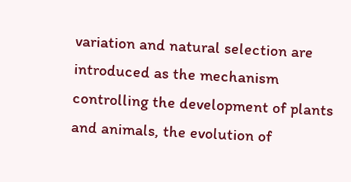variation and natural selection are introduced as the mechanism controlling the development of plants and animals, the evolution of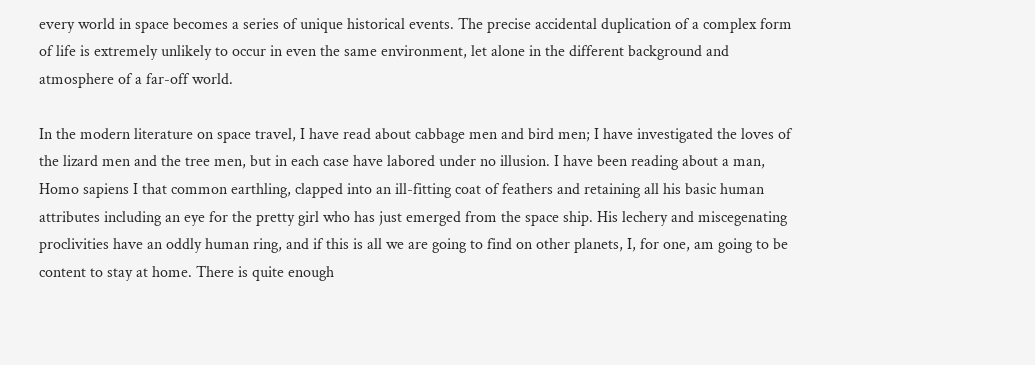every world in space becomes a series of unique historical events. The precise accidental duplication of a complex form of life is extremely unlikely to occur in even the same environment, let alone in the different background and atmosphere of a far-off world.

In the modern literature on space travel, I have read about cabbage men and bird men; I have investigated the loves of the lizard men and the tree men, but in each case have labored under no illusion. I have been reading about a man, Homo sapiens I that common earthling, clapped into an ill-fitting coat of feathers and retaining all his basic human attributes including an eye for the pretty girl who has just emerged from the space ship. His lechery and miscegenating proclivities have an oddly human ring, and if this is all we are going to find on other planets, I, for one, am going to be content to stay at home. There is quite enough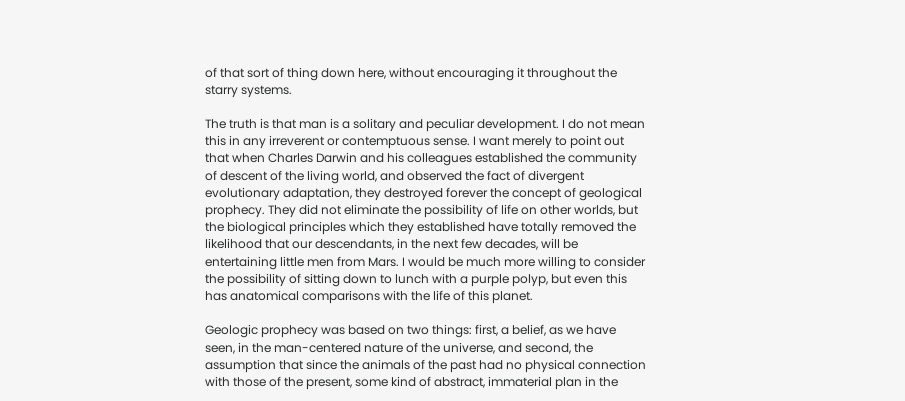of that sort of thing down here, without encouraging it throughout the starry systems.

The truth is that man is a solitary and peculiar development. I do not mean this in any irreverent or contemptuous sense. I want merely to point out that when Charles Darwin and his colleagues established the community of descent of the living world, and observed the fact of divergent evolutionary adaptation, they destroyed forever the concept of geological prophecy. They did not eliminate the possibility of life on other worlds, but the biological principles which they established have totally removed the likelihood that our descendants, in the next few decades, will be entertaining little men from Mars. I would be much more willing to consider the possibility of sitting down to lunch with a purple polyp, but even this has anatomical comparisons with the life of this planet.

Geologic prophecy was based on two things: first, a belief, as we have seen, in the man-centered nature of the universe, and second, the assumption that since the animals of the past had no physical connection with those of the present, some kind of abstract, immaterial plan in the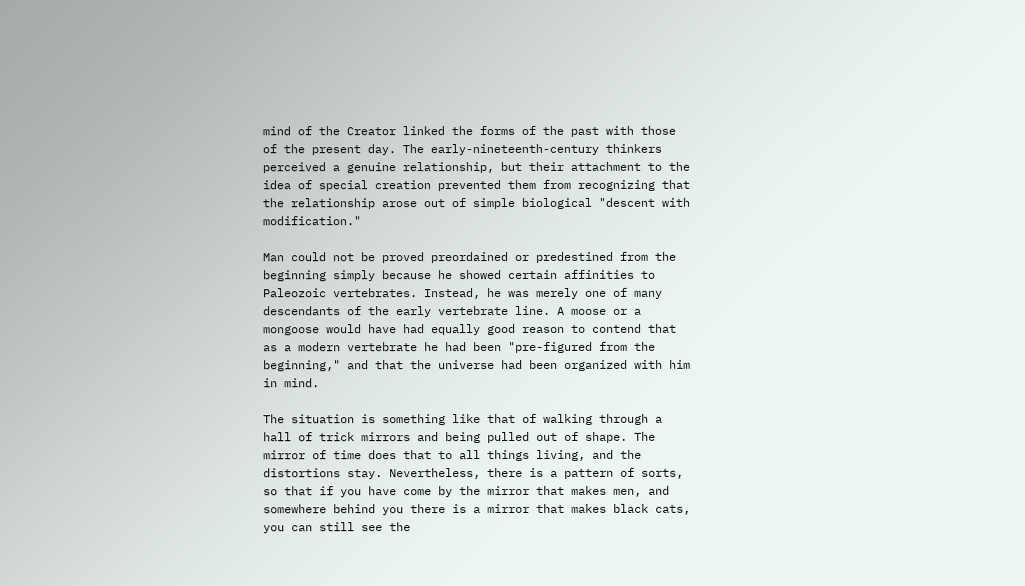mind of the Creator linked the forms of the past with those of the present day. The early-nineteenth-century thinkers perceived a genuine relationship, but their attachment to the idea of special creation prevented them from recognizing that the relationship arose out of simple biological "descent with modification."

Man could not be proved preordained or predestined from the beginning simply because he showed certain affinities to Paleozoic vertebrates. Instead, he was merely one of many descendants of the early vertebrate line. A moose or a mongoose would have had equally good reason to contend that as a modern vertebrate he had been "pre-figured from the beginning," and that the universe had been organized with him in mind.

The situation is something like that of walking through a hall of trick mirrors and being pulled out of shape. The mirror of time does that to all things living, and the distortions stay. Nevertheless, there is a pattern of sorts, so that if you have come by the mirror that makes men, and somewhere behind you there is a mirror that makes black cats, you can still see the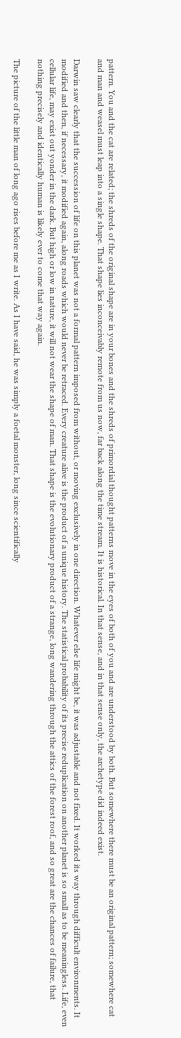pattern. You and the cat are related; the shreds of the original shape are in your bones and the shreds of primordial thought patterns move in the eyes of both of you and are understood by both. But somewhere there must be an original pattern; somewhere cat and man and weasel must leap into a single shape. That shape lies inconceivably remote from us now, far back along the time stream. It is historical. In that sense, and in that sense only, the archetype did indeed exist.

Darwin saw clearly that the succession of life on this planet was not a formal pattern imposed from without, or moving exclusively in one direction. Whatever else life might be, it was adjustable and not fixed. It worked its way through difficult environments. It modified and then, if necessary, it modified again, along roads which would never be retraced. Every creature alive is the product of a unique history. The statistical probability of its precise reduplication on another planet is so small as to be meaningless. Life, even cellular life, may exist out yonder in the dark. But high or low in nature, it will not wear the shape of man. That shape is the evolutionary product of a strange, long wandering through the attics of the forest roof, and so great are the chances of failure, that nothing precisely and identically human is likely ever to come that way again.

The picture of the little man of long ago rises before me as I write. As I have said, he was simply a foetal monster, long since scientifically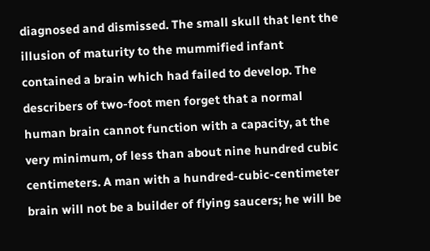diagnosed and dismissed. The small skull that lent the illusion of maturity to the mummified infant contained a brain which had failed to develop. The describers of two-foot men forget that a normal human brain cannot function with a capacity, at the very minimum, of less than about nine hundred cubic centimeters. A man with a hundred-cubic-centimeter brain will not be a builder of flying saucers; he will be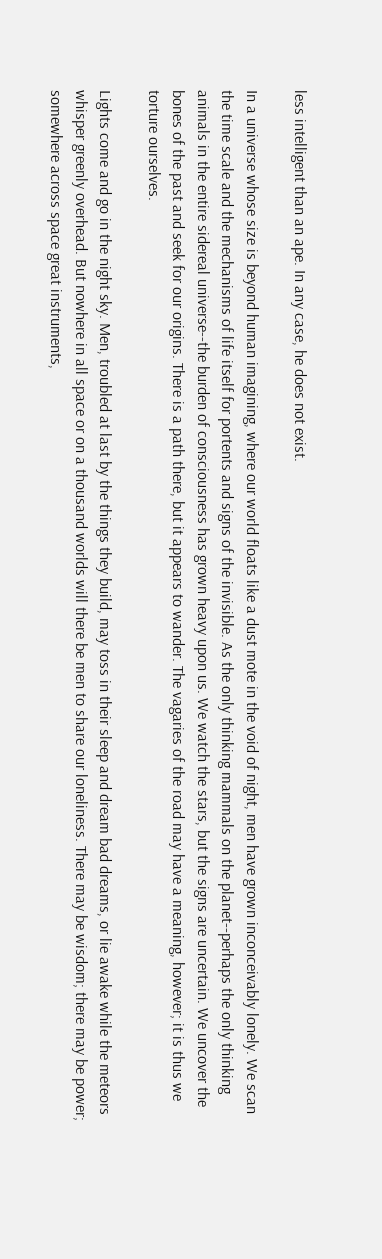less intelligent than an ape. In any case, he does not exist.

In a universe whose size is beyond human imagining, where our world floats like a dust mote in the void of night, men have grown inconceivably lonely. We scan the time scale and the mechanisms of life itself for portents and signs of the invisible. As the only thinking mammals on the planet--perhaps the only thinking animals in the entire sidereal universe--the burden of consciousness has grown heavy upon us. We watch the stars, but the signs are uncertain. We uncover the bones of the past and seek for our origins. There is a path there, but it appears to wander. The vagaries of the road may have a meaning, however; it is thus we torture ourselves.

Lights come and go in the night sky. Men, troubled at last by the things they build, may toss in their sleep and dream bad dreams, or lie awake while the meteors whisper greenly overhead. But nowhere in all space or on a thousand worlds will there be men to share our loneliness. There may be wisdom; there may be power; somewhere across space great instruments,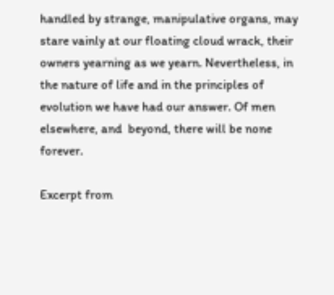handled by strange, manipulative organs, may stare vainly at our floating cloud wrack, their owners yearning as we yearn. Nevertheless, in the nature of life and in the principles of evolution we have had our answer. Of men elsewhere, and  beyond, there will be none forever.

Excerpt from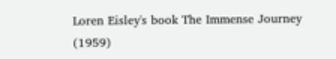Loren Eisley's book The Immense Journey (1959)